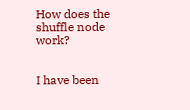How does the shuffle node work?


I have been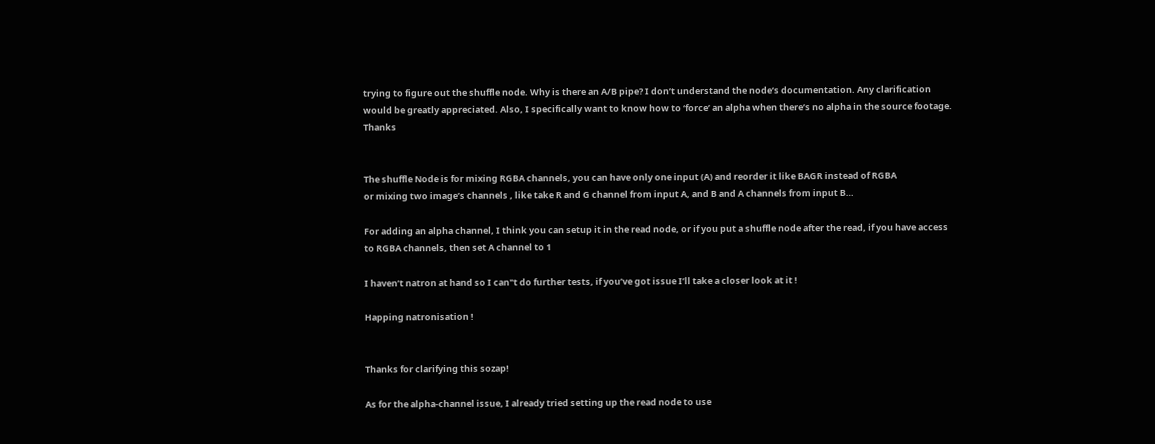trying to figure out the shuffle node. Why is there an A/B pipe? I don’t understand the node’s documentation. Any clarification would be greatly appreciated. Also, I specifically want to know how to ‘force’ an alpha when there’s no alpha in the source footage. Thanks


The shuffle Node is for mixing RGBA channels, you can have only one input (A) and reorder it like BAGR instead of RGBA
or mixing two image’s channels , like take R and G channel from input A, and B and A channels from input B…

For adding an alpha channel, I think you can setup it in the read node, or if you put a shuffle node after the read, if you have access to RGBA channels, then set A channel to 1

I haven’t natron at hand so I can"t do further tests, if you’ve got issue I’ll take a closer look at it !

Happing natronisation !


Thanks for clarifying this sozap!

As for the alpha-channel issue, I already tried setting up the read node to use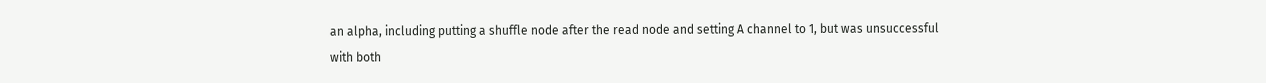an alpha, including putting a shuffle node after the read node and setting A channel to 1, but was unsuccessful with both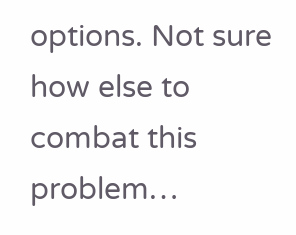options. Not sure how else to combat this problem…